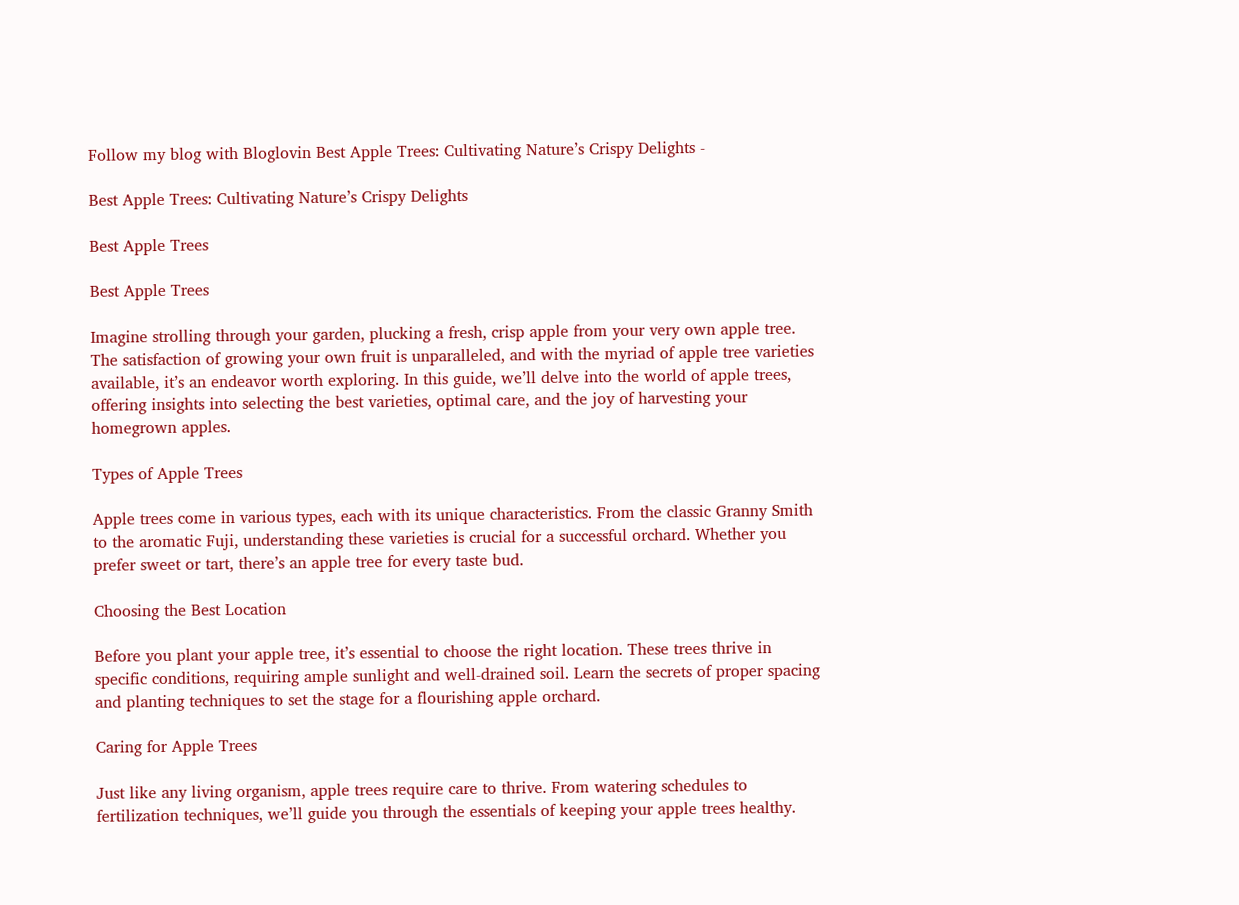Follow my blog with Bloglovin Best Apple Trees: Cultivating Nature’s Crispy Delights -

Best Apple Trees: Cultivating Nature’s Crispy Delights

Best Apple Trees

Best Apple Trees

Imagine strolling through your garden, plucking a fresh, crisp apple from your very own apple tree. The satisfaction of growing your own fruit is unparalleled, and with the myriad of apple tree varieties available, it’s an endeavor worth exploring. In this guide, we’ll delve into the world of apple trees, offering insights into selecting the best varieties, optimal care, and the joy of harvesting your homegrown apples.

Types of Apple Trees

Apple trees come in various types, each with its unique characteristics. From the classic Granny Smith to the aromatic Fuji, understanding these varieties is crucial for a successful orchard. Whether you prefer sweet or tart, there’s an apple tree for every taste bud.

Choosing the Best Location

Before you plant your apple tree, it’s essential to choose the right location. These trees thrive in specific conditions, requiring ample sunlight and well-drained soil. Learn the secrets of proper spacing and planting techniques to set the stage for a flourishing apple orchard.

Caring for Apple Trees

Just like any living organism, apple trees require care to thrive. From watering schedules to fertilization techniques, we’ll guide you through the essentials of keeping your apple trees healthy.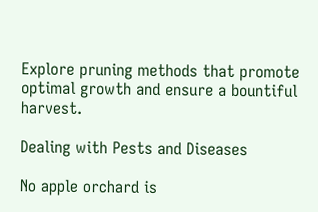Explore pruning methods that promote optimal growth and ensure a bountiful harvest.

Dealing with Pests and Diseases

No apple orchard is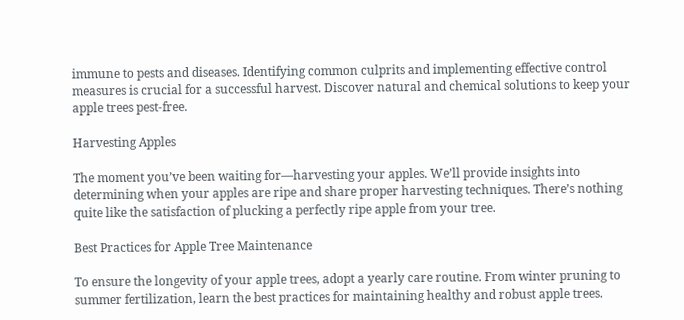immune to pests and diseases. Identifying common culprits and implementing effective control measures is crucial for a successful harvest. Discover natural and chemical solutions to keep your apple trees pest-free.

Harvesting Apples

The moment you’ve been waiting for—harvesting your apples. We’ll provide insights into determining when your apples are ripe and share proper harvesting techniques. There’s nothing quite like the satisfaction of plucking a perfectly ripe apple from your tree.

Best Practices for Apple Tree Maintenance

To ensure the longevity of your apple trees, adopt a yearly care routine. From winter pruning to summer fertilization, learn the best practices for maintaining healthy and robust apple trees.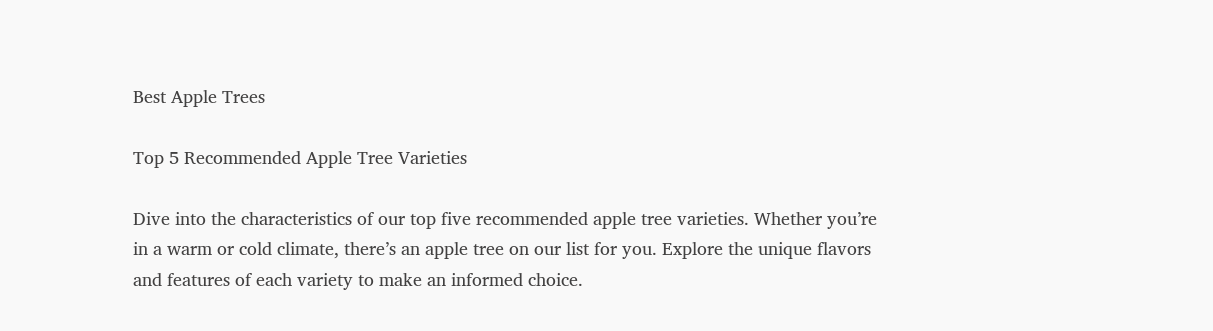Best Apple Trees

Top 5 Recommended Apple Tree Varieties

Dive into the characteristics of our top five recommended apple tree varieties. Whether you’re in a warm or cold climate, there’s an apple tree on our list for you. Explore the unique flavors and features of each variety to make an informed choice.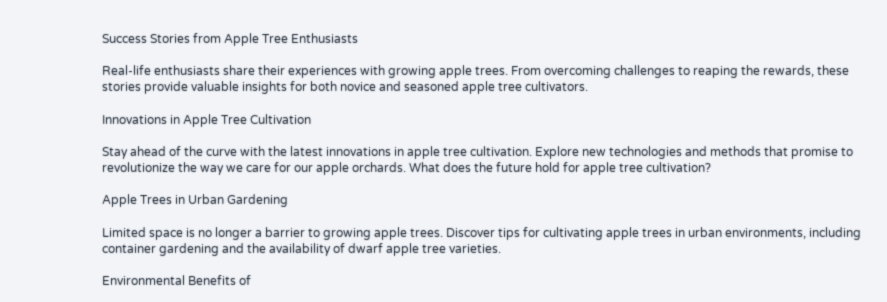Success Stories from Apple Tree Enthusiasts

Real-life enthusiasts share their experiences with growing apple trees. From overcoming challenges to reaping the rewards, these stories provide valuable insights for both novice and seasoned apple tree cultivators.

Innovations in Apple Tree Cultivation

Stay ahead of the curve with the latest innovations in apple tree cultivation. Explore new technologies and methods that promise to revolutionize the way we care for our apple orchards. What does the future hold for apple tree cultivation?

Apple Trees in Urban Gardening

Limited space is no longer a barrier to growing apple trees. Discover tips for cultivating apple trees in urban environments, including container gardening and the availability of dwarf apple tree varieties.

Environmental Benefits of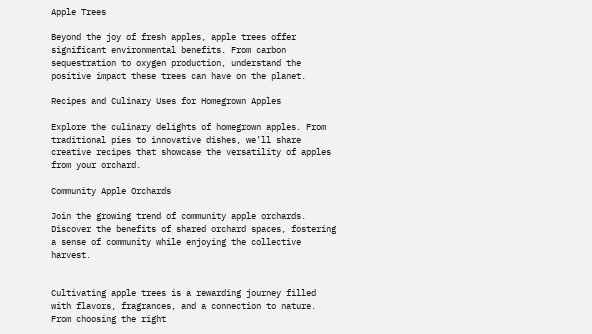Apple Trees

Beyond the joy of fresh apples, apple trees offer significant environmental benefits. From carbon sequestration to oxygen production, understand the positive impact these trees can have on the planet.

Recipes and Culinary Uses for Homegrown Apples

Explore the culinary delights of homegrown apples. From traditional pies to innovative dishes, we’ll share creative recipes that showcase the versatility of apples from your orchard.

Community Apple Orchards

Join the growing trend of community apple orchards. Discover the benefits of shared orchard spaces, fostering a sense of community while enjoying the collective harvest.


Cultivating apple trees is a rewarding journey filled with flavors, fragrances, and a connection to nature. From choosing the right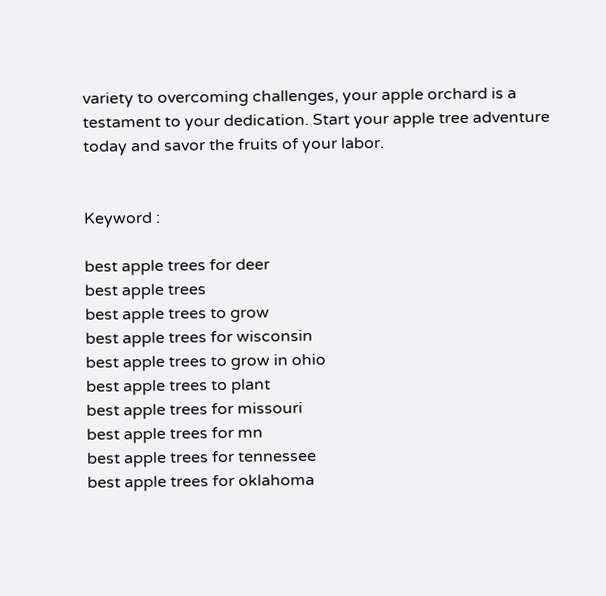variety to overcoming challenges, your apple orchard is a testament to your dedication. Start your apple tree adventure today and savor the fruits of your labor.


Keyword :

best apple trees for deer
best apple trees
best apple trees to grow
best apple trees for wisconsin
best apple trees to grow in ohio
best apple trees to plant
best apple trees for missouri
best apple trees for mn
best apple trees for tennessee
best apple trees for oklahoma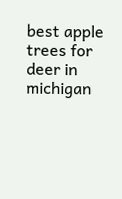best apple trees for deer in michigan